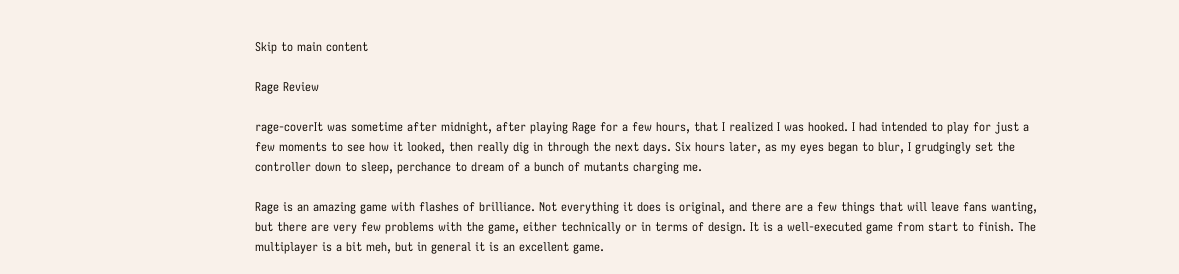Skip to main content

Rage Review

rage-coverIt was sometime after midnight, after playing Rage for a few hours, that I realized I was hooked. I had intended to play for just a few moments to see how it looked, then really dig in through the next days. Six hours later, as my eyes began to blur, I grudgingly set the controller down to sleep, perchance to dream of a bunch of mutants charging me.

Rage is an amazing game with flashes of brilliance. Not everything it does is original, and there are a few things that will leave fans wanting, but there are very few problems with the game, either technically or in terms of design. It is a well-executed game from start to finish. The multiplayer is a bit meh, but in general it is an excellent game.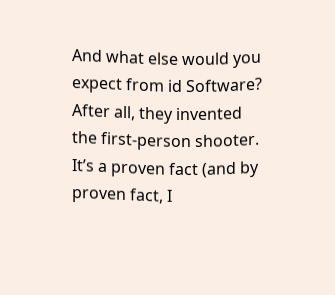And what else would you expect from id Software? After all, they invented the first-person shooter. It’s a proven fact (and by proven fact, I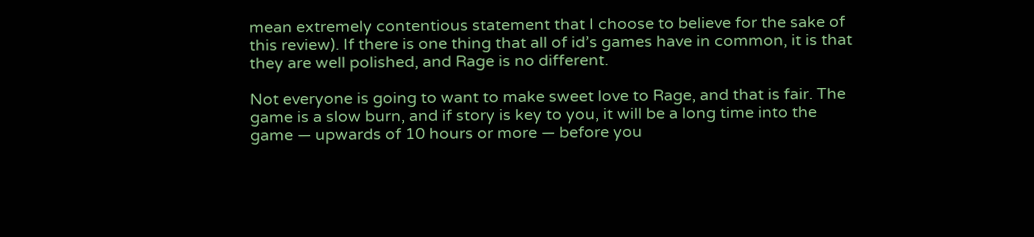mean extremely contentious statement that I choose to believe for the sake of this review). If there is one thing that all of id’s games have in common, it is that they are well polished, and Rage is no different.

Not everyone is going to want to make sweet love to Rage, and that is fair. The game is a slow burn, and if story is key to you, it will be a long time into the game — upwards of 10 hours or more — before you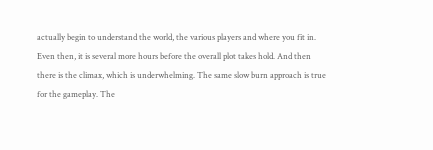actually begin to understand the world, the various players and where you fit in. Even then, it is several more hours before the overall plot takes hold. And then there is the climax, which is underwhelming. The same slow burn approach is true for the gameplay. The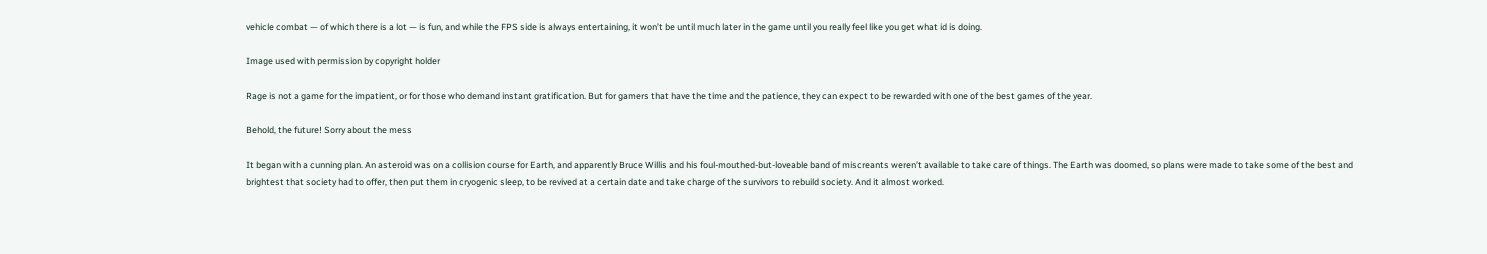vehicle combat — of which there is a lot — is fun, and while the FPS side is always entertaining, it won’t be until much later in the game until you really feel like you get what id is doing.

Image used with permission by copyright holder

Rage is not a game for the impatient, or for those who demand instant gratification. But for gamers that have the time and the patience, they can expect to be rewarded with one of the best games of the year.

Behold, the future! Sorry about the mess

It began with a cunning plan. An asteroid was on a collision course for Earth, and apparently Bruce Willis and his foul-mouthed-but-loveable band of miscreants weren’t available to take care of things. The Earth was doomed, so plans were made to take some of the best and brightest that society had to offer, then put them in cryogenic sleep, to be revived at a certain date and take charge of the survivors to rebuild society. And it almost worked.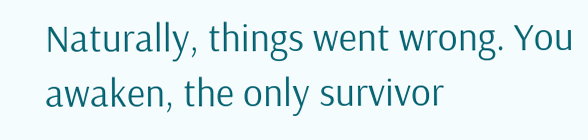Naturally, things went wrong. You awaken, the only survivor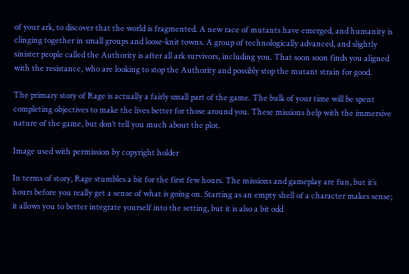of your ark, to discover that the world is fragmented. A new race of mutants have emerged, and humanity is clinging together in small groups and loose-knit towns. A group of technologically advanced, and slightly sinister people called the Authority is after all ark survivors, including you. That soon soon finds you aligned with the resistance, who are looking to stop the Authority and possibly stop the mutant strain for good.

The primary story of Rage is actually a fairly small part of the game. The bulk of your time will be spent completing objectives to make the lives better for those around you. These missions help with the immersive nature of the game, but don’t tell you much about the plot.

Image used with permission by copyright holder

In terms of story, Rage stumbles a bit for the first few hours. The missions and gameplay are fun, but it’s hours before you really get a sense of what is going on. Starting as an empty shell of a character makes sense; it allows you to better integrate yourself into the setting, but it is also a bit odd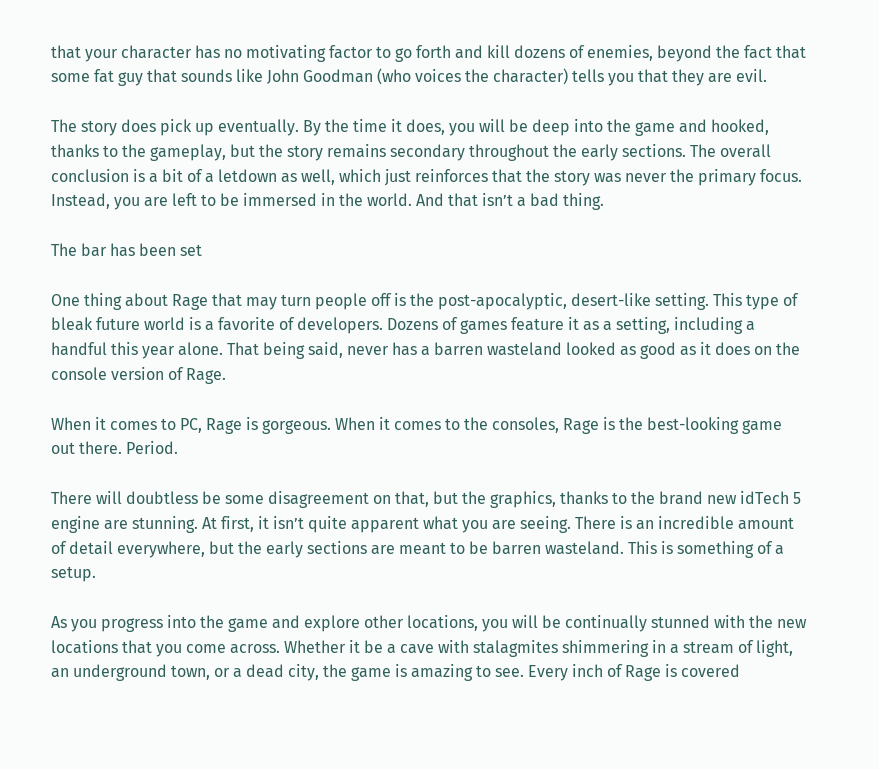that your character has no motivating factor to go forth and kill dozens of enemies, beyond the fact that some fat guy that sounds like John Goodman (who voices the character) tells you that they are evil.

The story does pick up eventually. By the time it does, you will be deep into the game and hooked, thanks to the gameplay, but the story remains secondary throughout the early sections. The overall conclusion is a bit of a letdown as well, which just reinforces that the story was never the primary focus. Instead, you are left to be immersed in the world. And that isn’t a bad thing.

The bar has been set

One thing about Rage that may turn people off is the post-apocalyptic, desert-like setting. This type of bleak future world is a favorite of developers. Dozens of games feature it as a setting, including a handful this year alone. That being said, never has a barren wasteland looked as good as it does on the console version of Rage.

When it comes to PC, Rage is gorgeous. When it comes to the consoles, Rage is the best-looking game out there. Period.

There will doubtless be some disagreement on that, but the graphics, thanks to the brand new idTech 5 engine are stunning. At first, it isn’t quite apparent what you are seeing. There is an incredible amount of detail everywhere, but the early sections are meant to be barren wasteland. This is something of a setup.

As you progress into the game and explore other locations, you will be continually stunned with the new locations that you come across. Whether it be a cave with stalagmites shimmering in a stream of light, an underground town, or a dead city, the game is amazing to see. Every inch of Rage is covered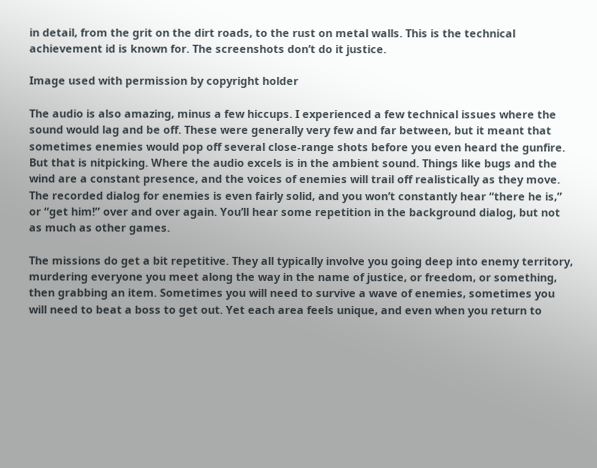in detail, from the grit on the dirt roads, to the rust on metal walls. This is the technical achievement id is known for. The screenshots don’t do it justice.

Image used with permission by copyright holder

The audio is also amazing, minus a few hiccups. I experienced a few technical issues where the sound would lag and be off. These were generally very few and far between, but it meant that sometimes enemies would pop off several close-range shots before you even heard the gunfire. But that is nitpicking. Where the audio excels is in the ambient sound. Things like bugs and the wind are a constant presence, and the voices of enemies will trail off realistically as they move. The recorded dialog for enemies is even fairly solid, and you won’t constantly hear “there he is,” or “get him!” over and over again. You’ll hear some repetition in the background dialog, but not as much as other games.

The missions do get a bit repetitive. They all typically involve you going deep into enemy territory, murdering everyone you meet along the way in the name of justice, or freedom, or something, then grabbing an item. Sometimes you will need to survive a wave of enemies, sometimes you will need to beat a boss to get out. Yet each area feels unique, and even when you return to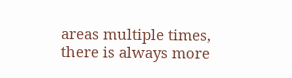areas multiple times, there is always more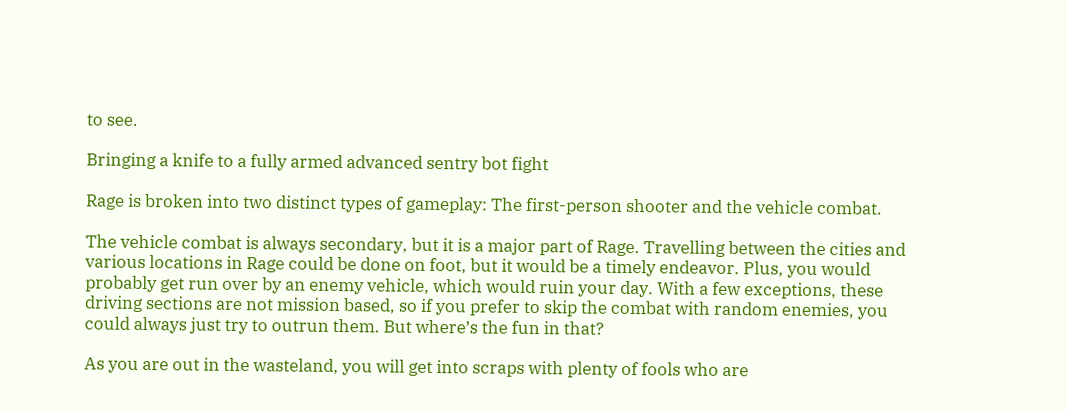to see.

Bringing a knife to a fully armed advanced sentry bot fight

Rage is broken into two distinct types of gameplay: The first-person shooter and the vehicle combat.

The vehicle combat is always secondary, but it is a major part of Rage. Travelling between the cities and various locations in Rage could be done on foot, but it would be a timely endeavor. Plus, you would probably get run over by an enemy vehicle, which would ruin your day. With a few exceptions, these driving sections are not mission based, so if you prefer to skip the combat with random enemies, you could always just try to outrun them. But where’s the fun in that?

As you are out in the wasteland, you will get into scraps with plenty of fools who are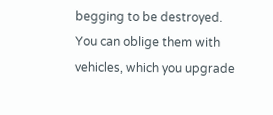begging to be destroyed. You can oblige them with vehicles, which you upgrade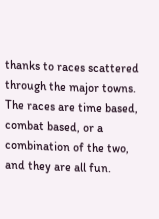thanks to races scattered through the major towns. The races are time based, combat based, or a combination of the two, and they are all fun.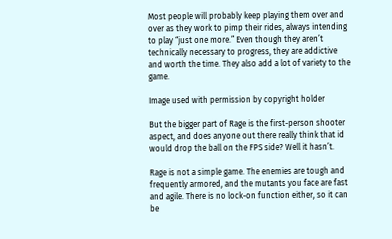Most people will probably keep playing them over and over as they work to pimp their rides, always intending to play “just one more.” Even though they aren’t technically necessary to progress, they are addictive and worth the time. They also add a lot of variety to the game.

Image used with permission by copyright holder

But the bigger part of Rage is the first-person shooter aspect, and does anyone out there really think that id would drop the ball on the FPS side? Well it hasn’t.

Rage is not a simple game. The enemies are tough and frequently armored, and the mutants you face are fast and agile. There is no lock-on function either, so it can be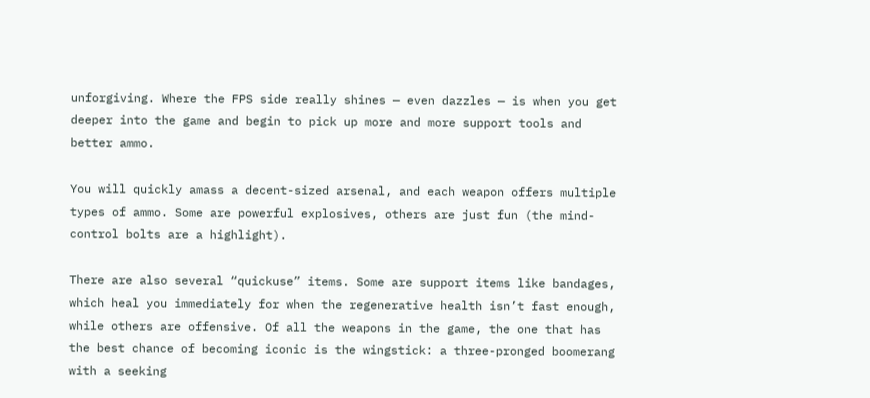unforgiving. Where the FPS side really shines — even dazzles — is when you get deeper into the game and begin to pick up more and more support tools and better ammo.

You will quickly amass a decent-sized arsenal, and each weapon offers multiple types of ammo. Some are powerful explosives, others are just fun (the mind-control bolts are a highlight).

There are also several “quickuse” items. Some are support items like bandages, which heal you immediately for when the regenerative health isn’t fast enough, while others are offensive. Of all the weapons in the game, the one that has the best chance of becoming iconic is the wingstick: a three-pronged boomerang with a seeking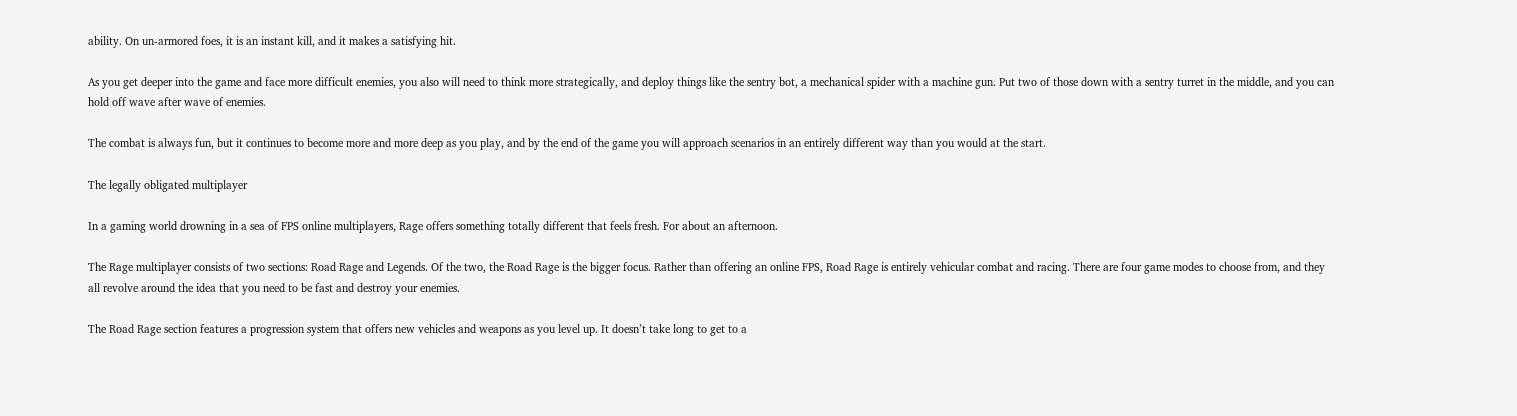ability. On un-armored foes, it is an instant kill, and it makes a satisfying hit.

As you get deeper into the game and face more difficult enemies, you also will need to think more strategically, and deploy things like the sentry bot, a mechanical spider with a machine gun. Put two of those down with a sentry turret in the middle, and you can hold off wave after wave of enemies.

The combat is always fun, but it continues to become more and more deep as you play, and by the end of the game you will approach scenarios in an entirely different way than you would at the start.

The legally obligated multiplayer

In a gaming world drowning in a sea of FPS online multiplayers, Rage offers something totally different that feels fresh. For about an afternoon.

The Rage multiplayer consists of two sections: Road Rage and Legends. Of the two, the Road Rage is the bigger focus. Rather than offering an online FPS, Road Rage is entirely vehicular combat and racing. There are four game modes to choose from, and they all revolve around the idea that you need to be fast and destroy your enemies.

The Road Rage section features a progression system that offers new vehicles and weapons as you level up. It doesn’t take long to get to a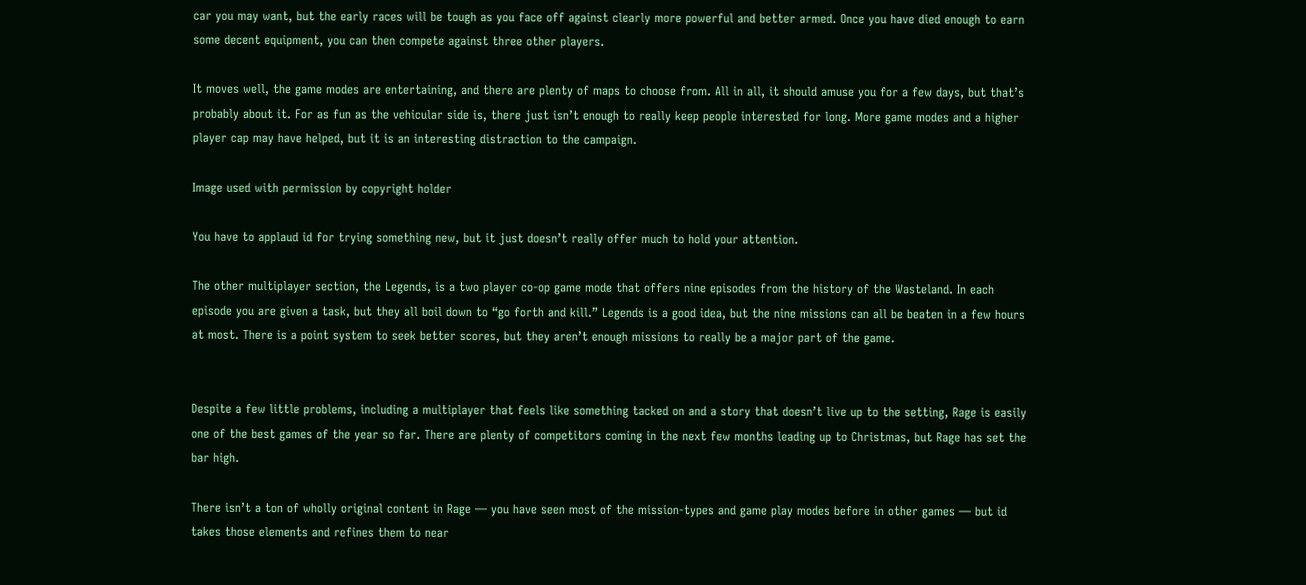car you may want, but the early races will be tough as you face off against clearly more powerful and better armed. Once you have died enough to earn some decent equipment, you can then compete against three other players.

It moves well, the game modes are entertaining, and there are plenty of maps to choose from. All in all, it should amuse you for a few days, but that’s probably about it. For as fun as the vehicular side is, there just isn’t enough to really keep people interested for long. More game modes and a higher player cap may have helped, but it is an interesting distraction to the campaign.

Image used with permission by copyright holder

You have to applaud id for trying something new, but it just doesn’t really offer much to hold your attention.

The other multiplayer section, the Legends, is a two player co-op game mode that offers nine episodes from the history of the Wasteland. In each episode you are given a task, but they all boil down to “go forth and kill.” Legends is a good idea, but the nine missions can all be beaten in a few hours at most. There is a point system to seek better scores, but they aren’t enough missions to really be a major part of the game.


Despite a few little problems, including a multiplayer that feels like something tacked on and a story that doesn’t live up to the setting, Rage is easily one of the best games of the year so far. There are plenty of competitors coming in the next few months leading up to Christmas, but Rage has set the bar high.

There isn’t a ton of wholly original content in Rage — you have seen most of the mission-types and game play modes before in other games — but id takes those elements and refines them to near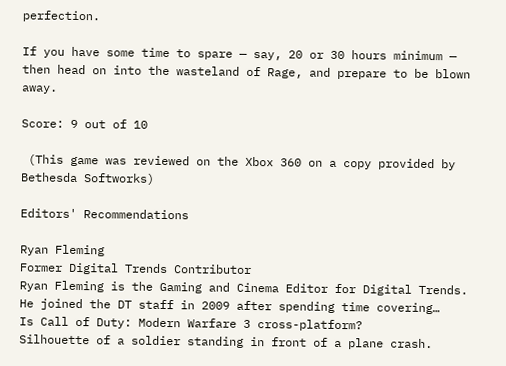perfection.

If you have some time to spare — say, 20 or 30 hours minimum — then head on into the wasteland of Rage, and prepare to be blown away.

Score: 9 out of 10

 (This game was reviewed on the Xbox 360 on a copy provided by Bethesda Softworks)

Editors' Recommendations

Ryan Fleming
Former Digital Trends Contributor
Ryan Fleming is the Gaming and Cinema Editor for Digital Trends. He joined the DT staff in 2009 after spending time covering…
Is Call of Duty: Modern Warfare 3 cross-platform?
Silhouette of a soldier standing in front of a plane crash.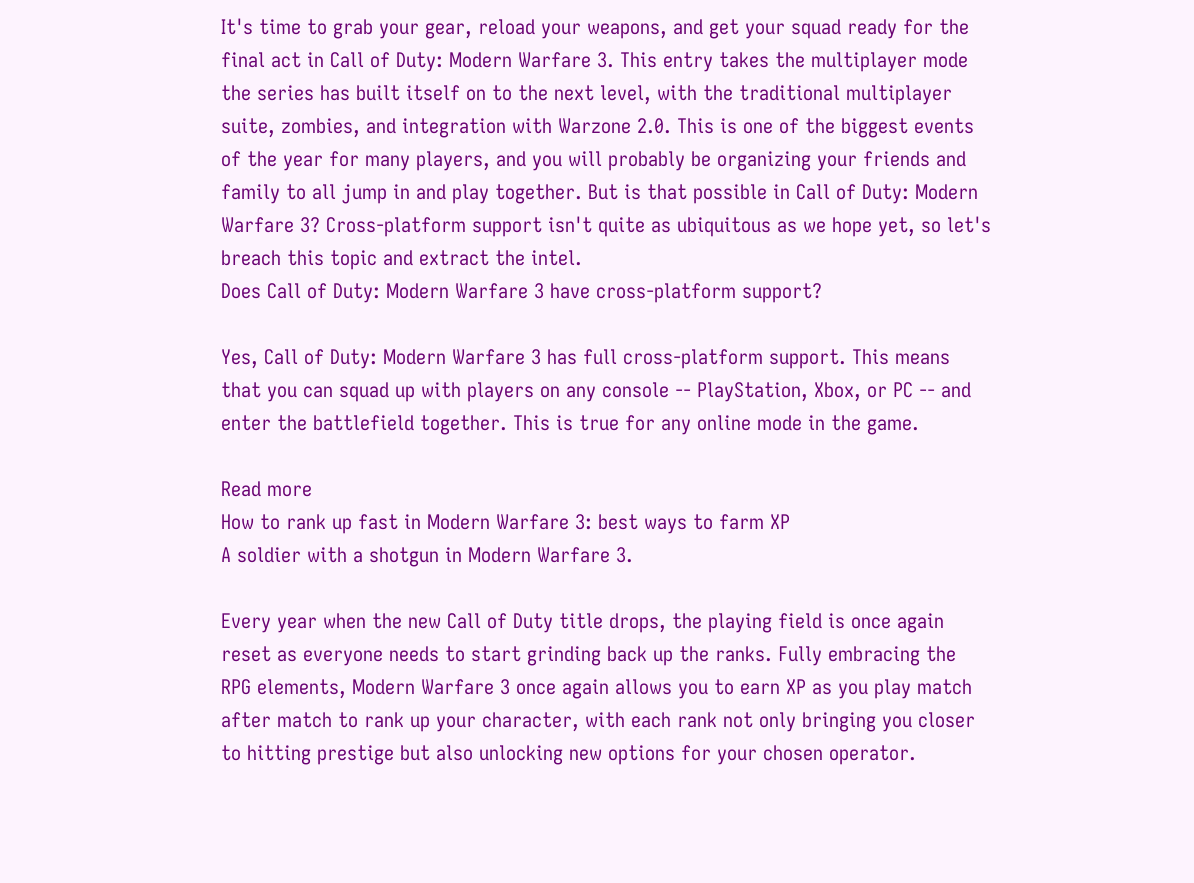It's time to grab your gear, reload your weapons, and get your squad ready for the final act in Call of Duty: Modern Warfare 3. This entry takes the multiplayer mode the series has built itself on to the next level, with the traditional multiplayer suite, zombies, and integration with Warzone 2.0. This is one of the biggest events of the year for many players, and you will probably be organizing your friends and family to all jump in and play together. But is that possible in Call of Duty: Modern Warfare 3? Cross-platform support isn't quite as ubiquitous as we hope yet, so let's breach this topic and extract the intel.
Does Call of Duty: Modern Warfare 3 have cross-platform support?

Yes, Call of Duty: Modern Warfare 3 has full cross-platform support. This means that you can squad up with players on any console -- PlayStation, Xbox, or PC -- and enter the battlefield together. This is true for any online mode in the game.

Read more
How to rank up fast in Modern Warfare 3: best ways to farm XP
A soldier with a shotgun in Modern Warfare 3.

Every year when the new Call of Duty title drops, the playing field is once again reset as everyone needs to start grinding back up the ranks. Fully embracing the RPG elements, Modern Warfare 3 once again allows you to earn XP as you play match after match to rank up your character, with each rank not only bringing you closer to hitting prestige but also unlocking new options for your chosen operator.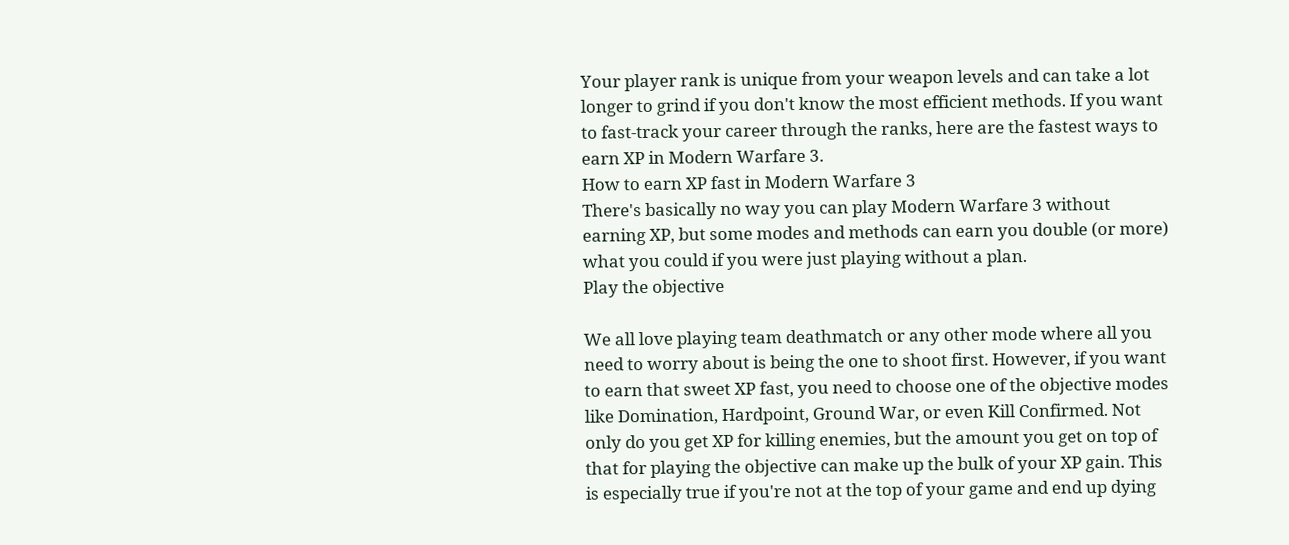Your player rank is unique from your weapon levels and can take a lot longer to grind if you don't know the most efficient methods. If you want to fast-track your career through the ranks, here are the fastest ways to earn XP in Modern Warfare 3.
How to earn XP fast in Modern Warfare 3
There's basically no way you can play Modern Warfare 3 without earning XP, but some modes and methods can earn you double (or more) what you could if you were just playing without a plan.
Play the objective

We all love playing team deathmatch or any other mode where all you need to worry about is being the one to shoot first. However, if you want to earn that sweet XP fast, you need to choose one of the objective modes like Domination, Hardpoint, Ground War, or even Kill Confirmed. Not only do you get XP for killing enemies, but the amount you get on top of that for playing the objective can make up the bulk of your XP gain. This is especially true if you're not at the top of your game and end up dying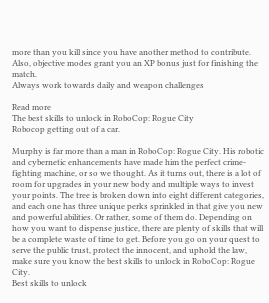more than you kill since you have another method to contribute. Also, objective modes grant you an XP bonus just for finishing the match.
Always work towards daily and weapon challenges

Read more
The best skills to unlock in RoboCop: Rogue City
Robocop getting out of a car.

Murphy is far more than a man in RoboCop: Rogue City. His robotic and cybernetic enhancements have made him the perfect crime-fighting machine, or so we thought. As it turns out, there is a lot of room for upgrades in your new body and multiple ways to invest your points. The tree is broken down into eight different categories, and each one has three unique perks sprinkled in that give you new and powerful abilities. Or rather, some of them do. Depending on how you want to dispense justice, there are plenty of skills that will be a complete waste of time to get. Before you go on your quest to serve the public trust, protect the innocent, and uphold the law, make sure you know the best skills to unlock in RoboCop: Rogue City.
Best skills to unlock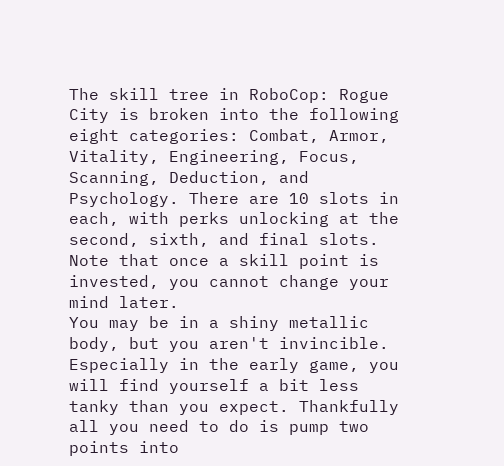The skill tree in RoboCop: Rogue City is broken into the following eight categories: Combat, Armor, Vitality, Engineering, Focus, Scanning, Deduction, and Psychology. There are 10 slots in each, with perks unlocking at the second, sixth, and final slots. Note that once a skill point is invested, you cannot change your mind later.
You may be in a shiny metallic body, but you aren't invincible. Especially in the early game, you will find yourself a bit less tanky than you expect. Thankfully all you need to do is pump two points into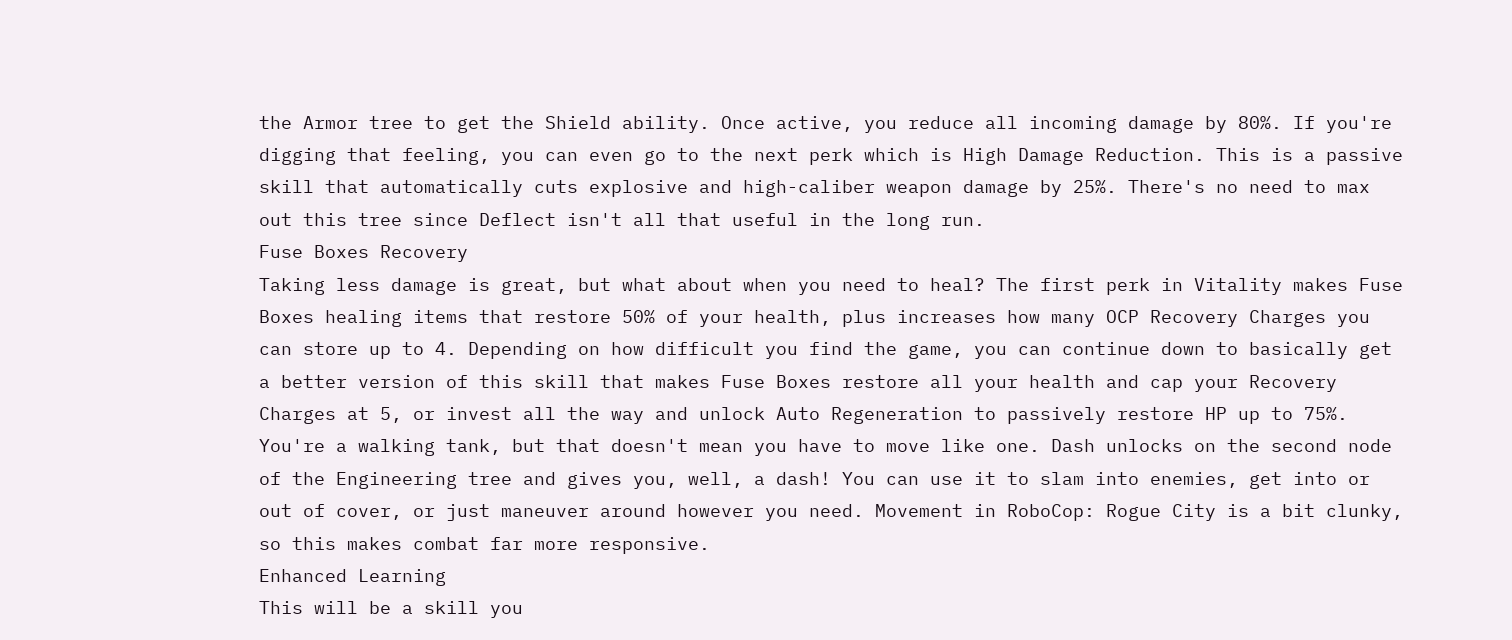the Armor tree to get the Shield ability. Once active, you reduce all incoming damage by 80%. If you're digging that feeling, you can even go to the next perk which is High Damage Reduction. This is a passive skill that automatically cuts explosive and high-caliber weapon damage by 25%. There's no need to max out this tree since Deflect isn't all that useful in the long run.
Fuse Boxes Recovery
Taking less damage is great, but what about when you need to heal? The first perk in Vitality makes Fuse Boxes healing items that restore 50% of your health, plus increases how many OCP Recovery Charges you can store up to 4. Depending on how difficult you find the game, you can continue down to basically get a better version of this skill that makes Fuse Boxes restore all your health and cap your Recovery Charges at 5, or invest all the way and unlock Auto Regeneration to passively restore HP up to 75%.
You're a walking tank, but that doesn't mean you have to move like one. Dash unlocks on the second node of the Engineering tree and gives you, well, a dash! You can use it to slam into enemies, get into or out of cover, or just maneuver around however you need. Movement in RoboCop: Rogue City is a bit clunky, so this makes combat far more responsive.
Enhanced Learning
This will be a skill you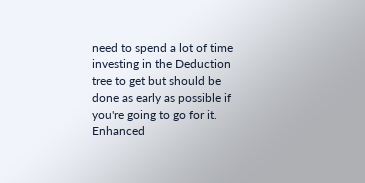need to spend a lot of time investing in the Deduction tree to get but should be done as early as possible if you're going to go for it. Enhanced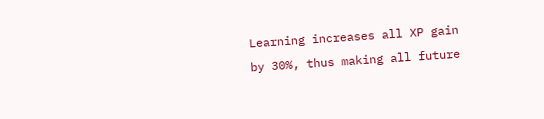Learning increases all XP gain by 30%, thus making all future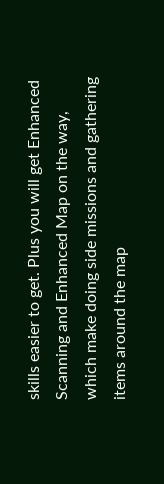skills easier to get. Plus you will get Enhanced Scanning and Enhanced Map on the way, which make doing side missions and gathering items around the map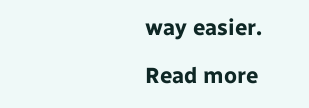way easier.

Read more